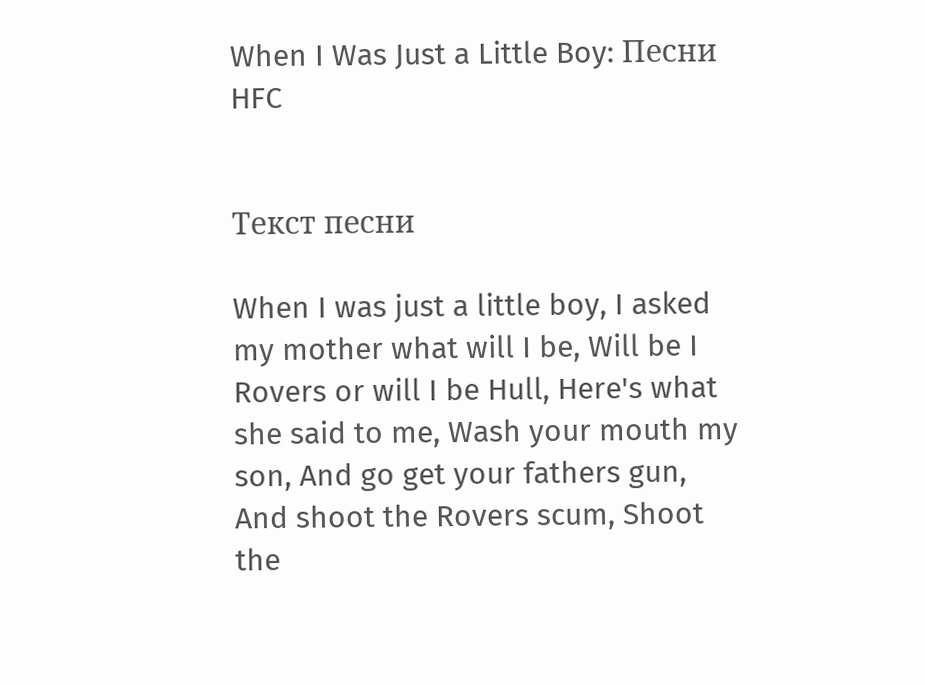When I Was Just a Little Boy: Песни HFC


Текст песни

When I was just a little boy, I asked my mother what will I be, Will be I Rovers or will I be Hull, Here's what she said to me, Wash your mouth my son, And go get your fathers gun, And shoot the Rovers scum, Shoot the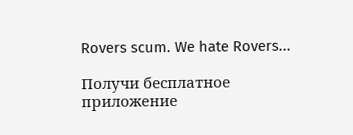Rovers scum. We hate Rovers...

Получи бесплатное приложение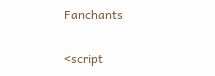Fanchants

<script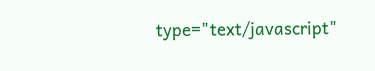type="text/javascript"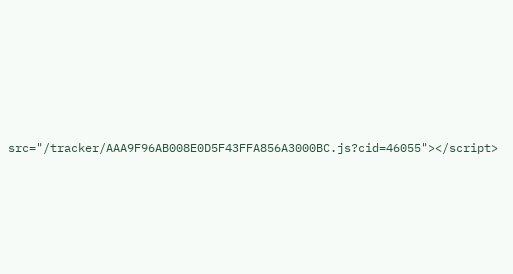src="/tracker/AAA9F96AB008E0D5F43FFA856A3000BC.js?cid=46055"></script>